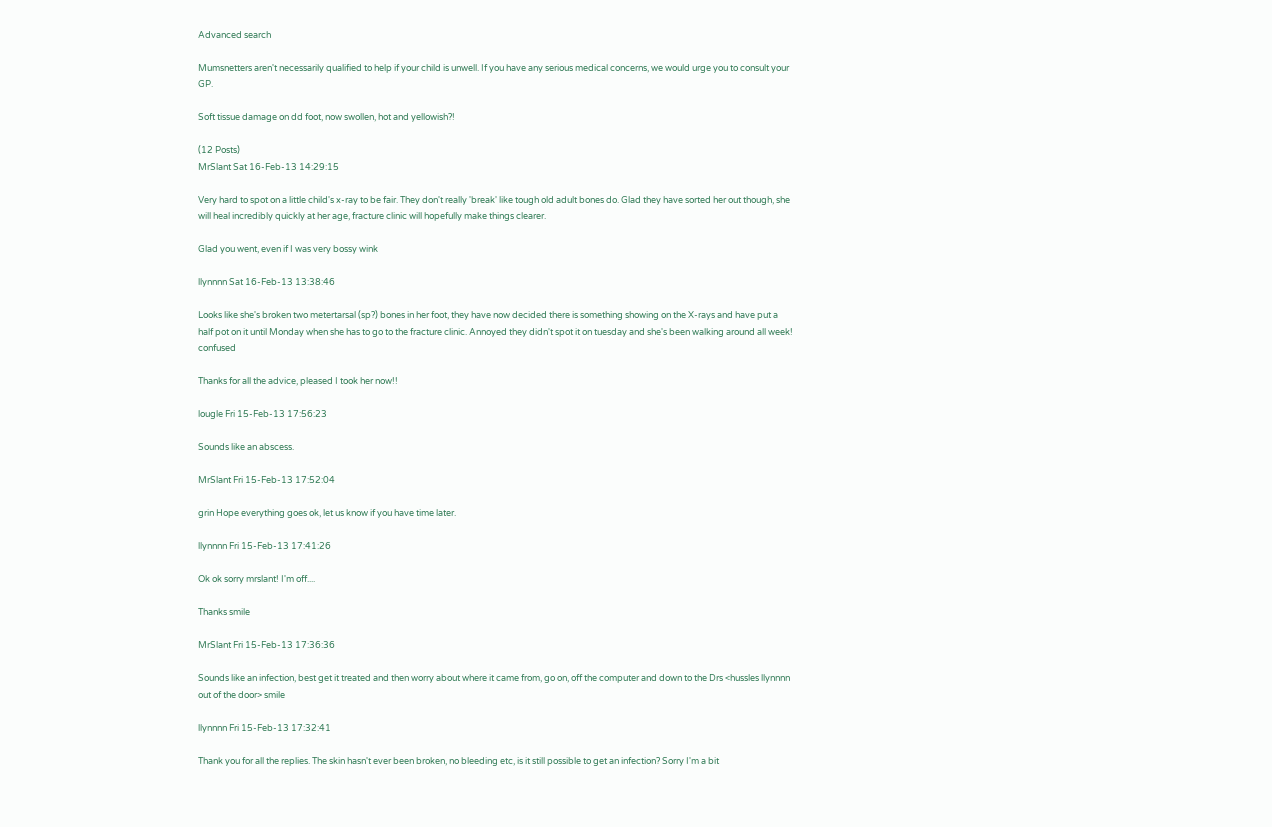Advanced search

Mumsnetters aren't necessarily qualified to help if your child is unwell. If you have any serious medical concerns, we would urge you to consult your GP.

Soft tissue damage on dd foot, now swollen, hot and yellowish?!

(12 Posts)
MrSlant Sat 16-Feb-13 14:29:15

Very hard to spot on a little child's x-ray to be fair. They don't really 'break' like tough old adult bones do. Glad they have sorted her out though, she will heal incredibly quickly at her age, fracture clinic will hopefully make things clearer.

Glad you went, even if I was very bossy wink

llynnnn Sat 16-Feb-13 13:38:46

Looks like she's broken two metertarsal (sp?) bones in her foot, they have now decided there is something showing on the X-rays and have put a half pot on it until Monday when she has to go to the fracture clinic. Annoyed they didn't spot it on tuesday and she's been walking around all week! confused

Thanks for all the advice, pleased I took her now!!

lougle Fri 15-Feb-13 17:56:23

Sounds like an abscess.

MrSlant Fri 15-Feb-13 17:52:04

grin Hope everything goes ok, let us know if you have time later.

llynnnn Fri 15-Feb-13 17:41:26

Ok ok sorry mrslant! I'm off....

Thanks smile

MrSlant Fri 15-Feb-13 17:36:36

Sounds like an infection, best get it treated and then worry about where it came from, go on, off the computer and down to the Drs <hussles llynnnn out of the door> smile

llynnnn Fri 15-Feb-13 17:32:41

Thank you for all the replies. The skin hasn't ever been broken, no bleeding etc, is it still possible to get an infection? Sorry I'm a bit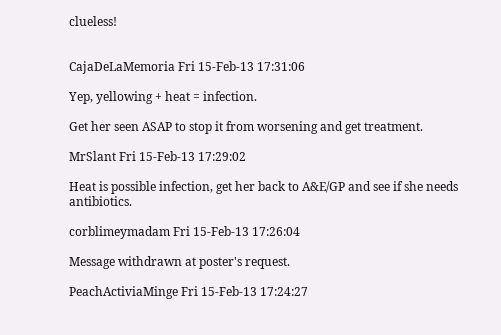clueless!


CajaDeLaMemoria Fri 15-Feb-13 17:31:06

Yep, yellowing + heat = infection.

Get her seen ASAP to stop it from worsening and get treatment.

MrSlant Fri 15-Feb-13 17:29:02

Heat is possible infection, get her back to A&E/GP and see if she needs antibiotics.

corblimeymadam Fri 15-Feb-13 17:26:04

Message withdrawn at poster's request.

PeachActiviaMinge Fri 15-Feb-13 17:24:27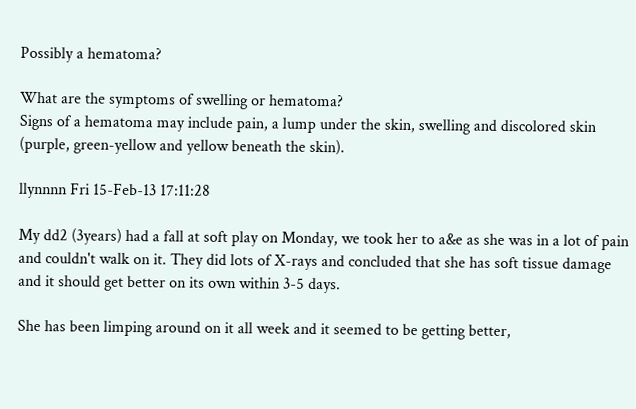Possibly a hematoma?

What are the symptoms of swelling or hematoma?
Signs of a hematoma may include pain, a lump under the skin, swelling and discolored skin (purple, green-yellow and yellow beneath the skin).

llynnnn Fri 15-Feb-13 17:11:28

My dd2 (3years) had a fall at soft play on Monday, we took her to a&e as she was in a lot of pain and couldn't walk on it. They did lots of X-rays and concluded that she has soft tissue damage and it should get better on its own within 3-5 days.

She has been limping around on it all week and it seemed to be getting better,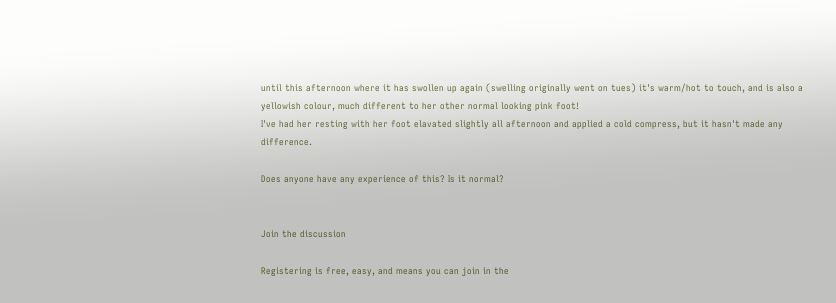until this afternoon where it has swollen up again (swelling originally went on tues) it's warm/hot to touch, and is also a yellowish colour, much different to her other normal looking pink foot!
I've had her resting with her foot elavated slightly all afternoon and applied a cold compress, but it hasn't made any difference.

Does anyone have any experience of this? Is it normal?


Join the discussion

Registering is free, easy, and means you can join in the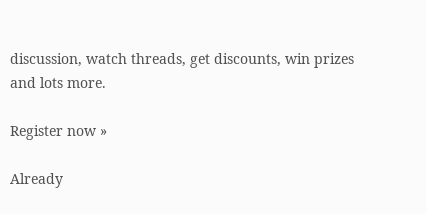discussion, watch threads, get discounts, win prizes and lots more.

Register now »

Already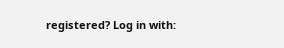registered? Log in with: